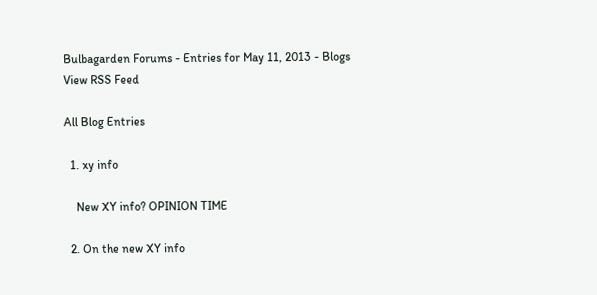Bulbagarden Forums - Entries for May 11, 2013 - Blogs
View RSS Feed

All Blog Entries

  1. xy info

    New XY info? OPINION TIME

  2. On the new XY info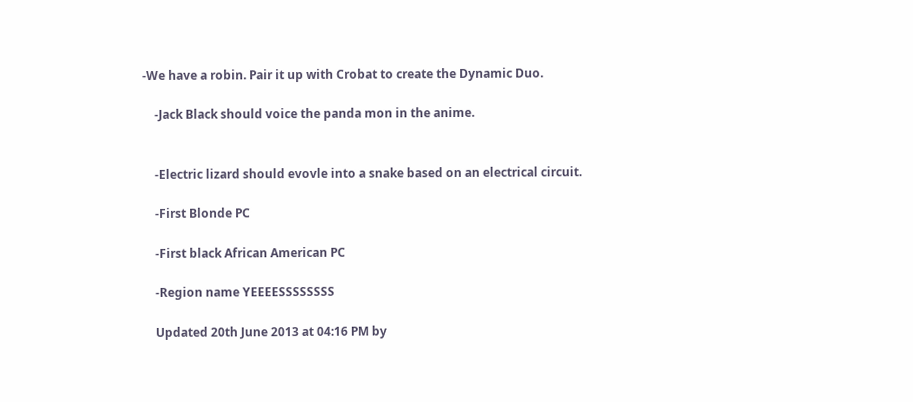-We have a robin. Pair it up with Crobat to create the Dynamic Duo.

    -Jack Black should voice the panda mon in the anime.


    -Electric lizard should evovle into a snake based on an electrical circuit.

    -First Blonde PC

    -First black African American PC

    -Region name YEEEESSSSSSSS

    Updated 20th June 2013 at 04:16 PM by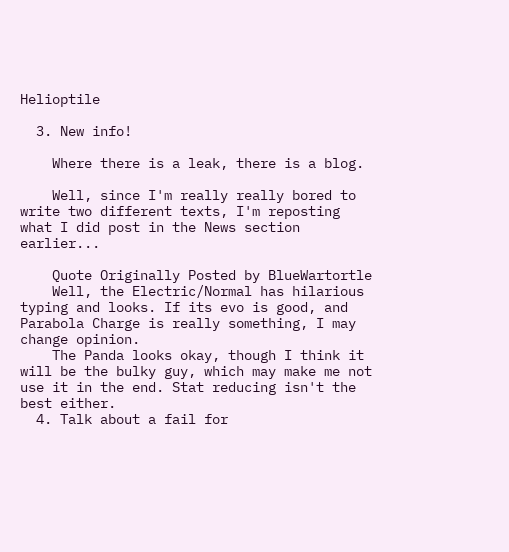Helioptile

  3. New info!

    Where there is a leak, there is a blog.

    Well, since I'm really really bored to write two different texts, I'm reposting what I did post in the News section earlier...

    Quote Originally Posted by BlueWartortle
    Well, the Electric/Normal has hilarious typing and looks. If its evo is good, and Parabola Charge is really something, I may change opinion.
    The Panda looks okay, though I think it will be the bulky guy, which may make me not use it in the end. Stat reducing isn't the best either.
  4. Talk about a fail for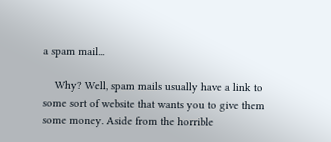a spam mail...

    Why? Well, spam mails usually have a link to some sort of website that wants you to give them some money. Aside from the horrible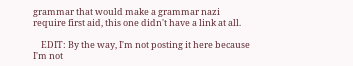grammar that would make a grammar nazi require first aid, this one didn't have a link at all.

    EDIT: By the way, I'm not posting it here because I'm not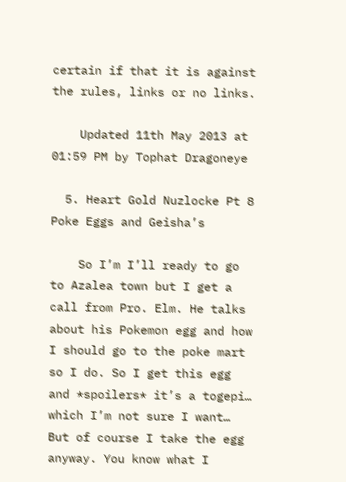certain if that it is against the rules, links or no links.

    Updated 11th May 2013 at 01:59 PM by Tophat Dragoneye

  5. Heart Gold Nuzlocke Pt 8 Poke Eggs and Geisha’s

    So I’m I’ll ready to go to Azalea town but I get a call from Pro. Elm. He talks about his Pokemon egg and how I should go to the poke mart so I do. So I get this egg and *spoilers* it’s a togepi… which I’m not sure I want… But of course I take the egg anyway. You know what I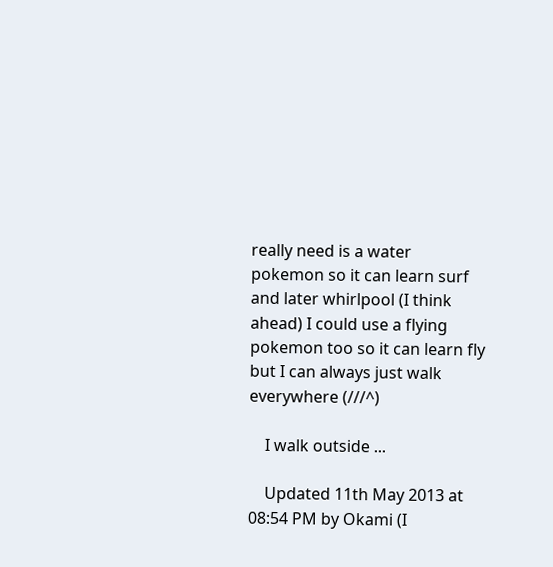really need is a water pokemon so it can learn surf and later whirlpool (I think ahead) I could use a flying pokemon too so it can learn fly but I can always just walk everywhere (///^)

    I walk outside ...

    Updated 11th May 2013 at 08:54 PM by Okami (I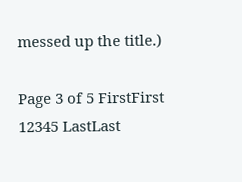messed up the title.)

Page 3 of 5 FirstFirst 12345 LastLast